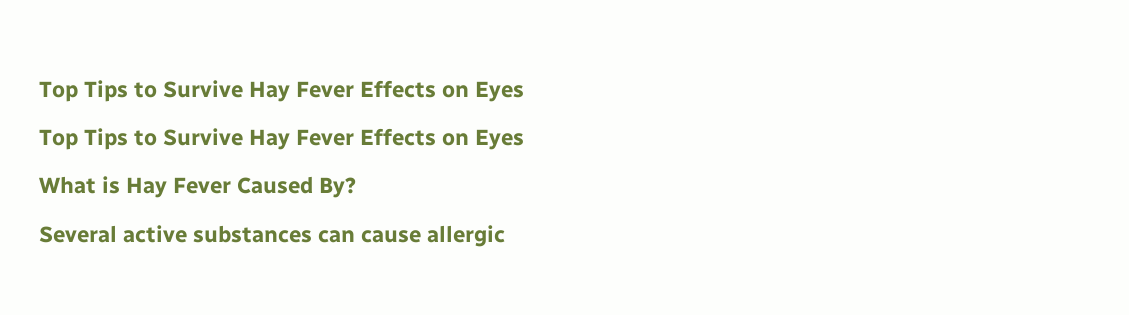Top Tips to Survive Hay Fever Effects on Eyes

Top Tips to Survive Hay Fever Effects on Eyes

What is Hay Fever Caused By?

Several active substances can cause allergic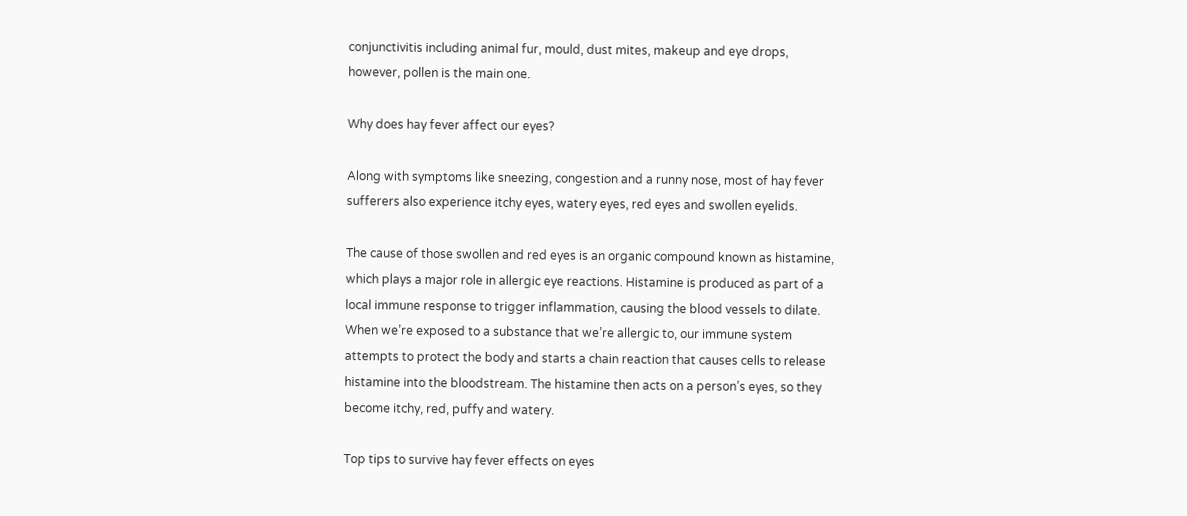conjunctivitis including animal fur, mould, dust mites, makeup and eye drops, however, pollen is the main one.

Why does hay fever affect our eyes?

Along with symptoms like sneezing, congestion and a runny nose, most of hay fever sufferers also experience itchy eyes, watery eyes, red eyes and swollen eyelids.

The cause of those swollen and red eyes is an organic compound known as histamine, which plays a major role in allergic eye reactions. Histamine is produced as part of a local immune response to trigger inflammation, causing the blood vessels to dilate. When we’re exposed to a substance that we’re allergic to, our immune system attempts to protect the body and starts a chain reaction that causes cells to release histamine into the bloodstream. The histamine then acts on a person’s eyes, so they become itchy, red, puffy and watery.

Top tips to survive hay fever effects on eyes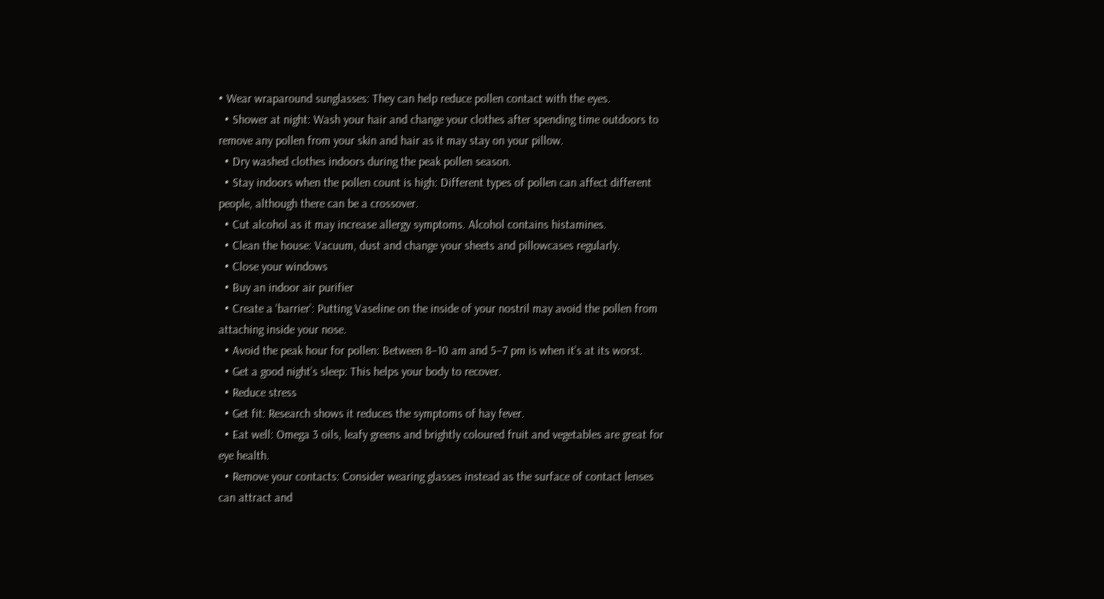• Wear wraparound sunglasses: They can help reduce pollen contact with the eyes.
  • Shower at night: Wash your hair and change your clothes after spending time outdoors to remove any pollen from your skin and hair as it may stay on your pillow.
  • Dry washed clothes indoors during the peak pollen season.
  • Stay indoors when the pollen count is high: Different types of pollen can affect different people, although there can be a crossover.
  • Cut alcohol as it may increase allergy symptoms. Alcohol contains histamines.
  • Clean the house: Vacuum, dust and change your sheets and pillowcases regularly.
  • Close your windows
  • Buy an indoor air purifier
  • Create a ‘barrier’: Putting Vaseline on the inside of your nostril may avoid the pollen from attaching inside your nose.
  • Avoid the peak hour for pollen: Between 8–10 am and 5–7 pm is when it’s at its worst.
  • Get a good night’s sleep: This helps your body to recover.
  • Reduce stress
  • Get fit: Research shows it reduces the symptoms of hay fever.
  • Eat well: Omega 3 oils, leafy greens and brightly coloured fruit and vegetables are great for eye health.
  • Remove your contacts: Consider wearing glasses instead as the surface of contact lenses can attract and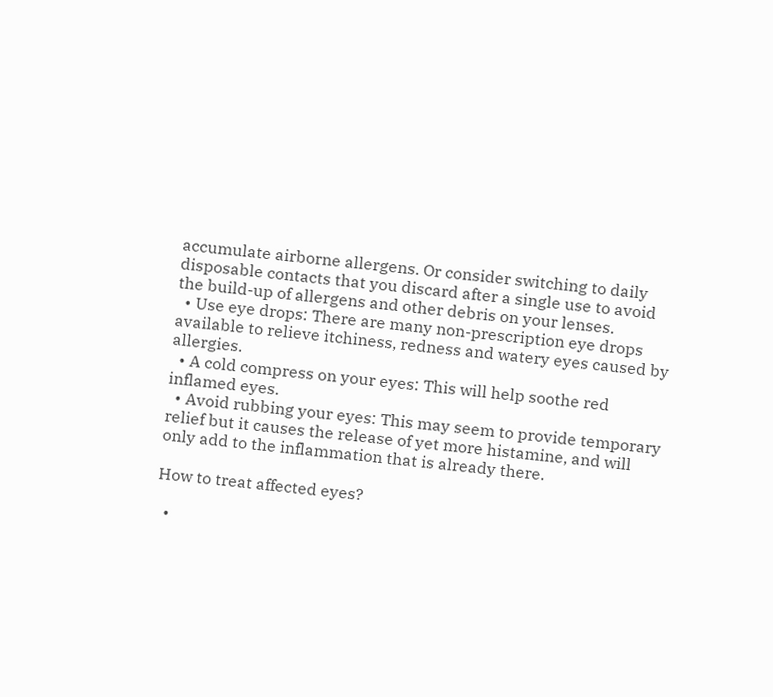accumulate airborne allergens. Or consider switching to daily disposable contacts that you discard after a single use to avoid the build-up of allergens and other debris on your lenses.
  • Use eye drops: There are many non-prescription eye drops available to relieve itchiness, redness and watery eyes caused by allergies.
  • A cold compress on your eyes: This will help soothe red inflamed eyes.
  • Avoid rubbing your eyes: This may seem to provide temporary relief but it causes the release of yet more histamine, and will only add to the inflammation that is already there.

How to treat affected eyes?

  •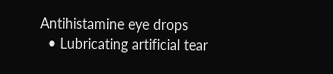Antihistamine eye drops
  • Lubricating artificial tear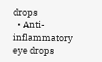drops
  • Anti-inflammatory eye drops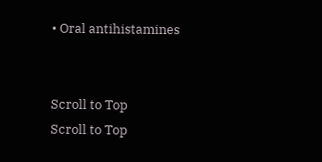• Oral antihistamines


Scroll to Top
Scroll to Top